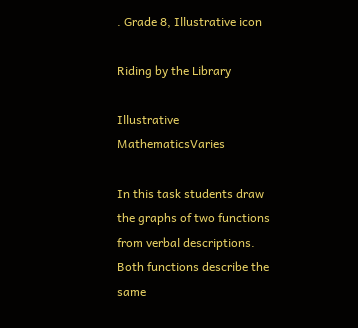. Grade 8, Illustrative icon

Riding by the Library

Illustrative MathematicsVaries

In this task students draw the graphs of two functions from verbal descriptions. Both functions describe the same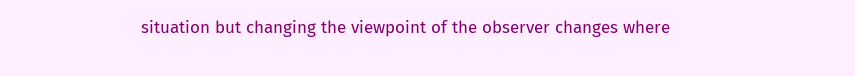situation but changing the viewpoint of the observer changes where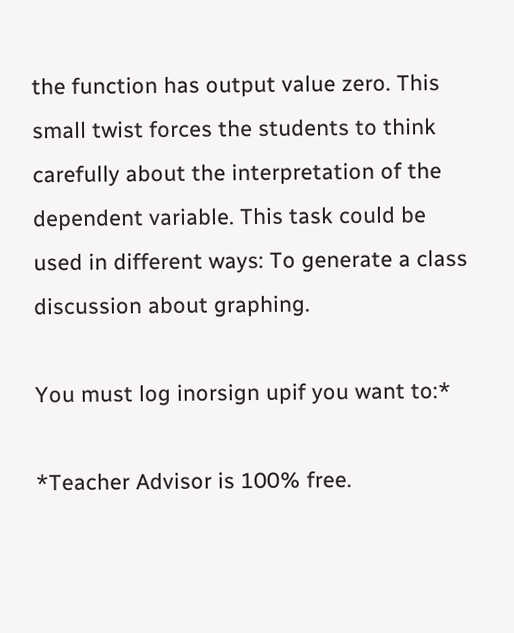the function has output value zero. This small twist forces the students to think carefully about the interpretation of the dependent variable. This task could be used in different ways: To generate a class discussion about graphing.

You must log inorsign upif you want to:*

*Teacher Advisor is 100% free.